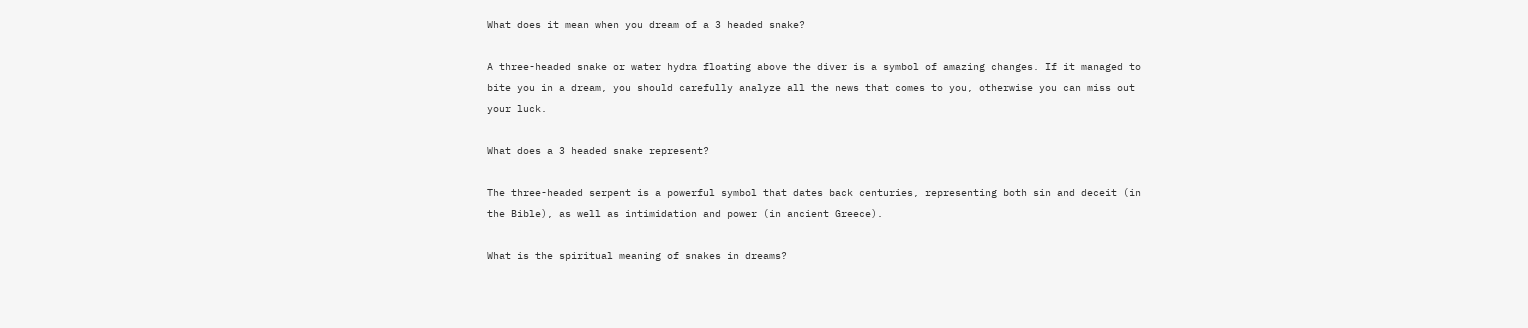What does it mean when you dream of a 3 headed snake?

A three-headed snake or water hydra floating above the diver is a symbol of amazing changes. If it managed to bite you in a dream, you should carefully analyze all the news that comes to you, otherwise you can miss out your luck.

What does a 3 headed snake represent?

The three-headed serpent is a powerful symbol that dates back centuries, representing both sin and deceit (in the Bible), as well as intimidation and power (in ancient Greece).

What is the spiritual meaning of snakes in dreams?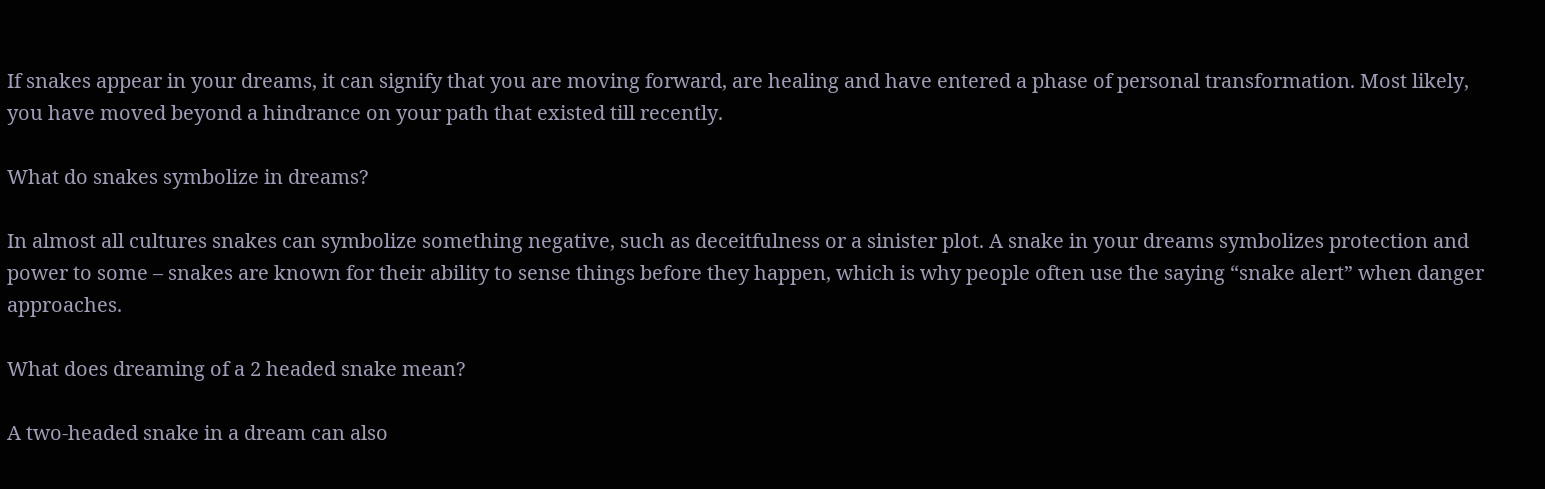If snakes appear in your dreams, it can signify that you are moving forward, are healing and have entered a phase of personal transformation. Most likely, you have moved beyond a hindrance on your path that existed till recently.

What do snakes symbolize in dreams?

In almost all cultures snakes can symbolize something negative, such as deceitfulness or a sinister plot. A snake in your dreams symbolizes protection and power to some – snakes are known for their ability to sense things before they happen, which is why people often use the saying “snake alert” when danger approaches.

What does dreaming of a 2 headed snake mean?

A two-headed snake in a dream can also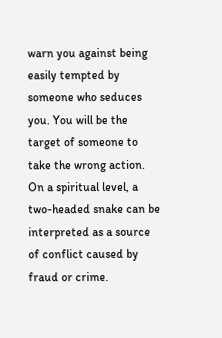warn you against being easily tempted by someone who seduces you. You will be the target of someone to take the wrong action. On a spiritual level, a two-headed snake can be interpreted as a source of conflict caused by fraud or crime.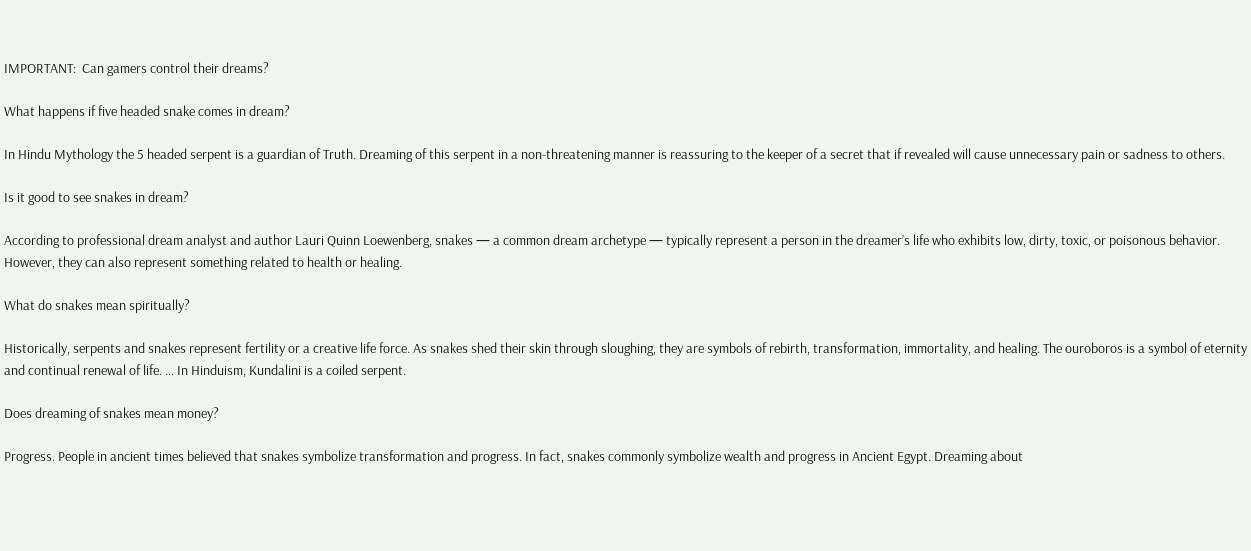IMPORTANT:  Can gamers control their dreams?

What happens if five headed snake comes in dream?

In Hindu Mythology the 5 headed serpent is a guardian of Truth. Dreaming of this serpent in a non-threatening manner is reassuring to the keeper of a secret that if revealed will cause unnecessary pain or sadness to others.

Is it good to see snakes in dream?

According to professional dream analyst and author Lauri Quinn Loewenberg, snakes — a common dream archetype — typically represent a person in the dreamer’s life who exhibits low, dirty, toxic, or poisonous behavior. However, they can also represent something related to health or healing.

What do snakes mean spiritually?

Historically, serpents and snakes represent fertility or a creative life force. As snakes shed their skin through sloughing, they are symbols of rebirth, transformation, immortality, and healing. The ouroboros is a symbol of eternity and continual renewal of life. … In Hinduism, Kundalini is a coiled serpent.

Does dreaming of snakes mean money?

Progress. People in ancient times believed that snakes symbolize transformation and progress. In fact, snakes commonly symbolize wealth and progress in Ancient Egypt. Dreaming about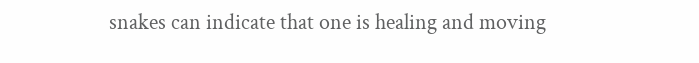snakes can indicate that one is healing and moving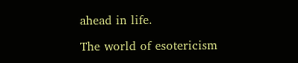ahead in life.

The world of esotericism